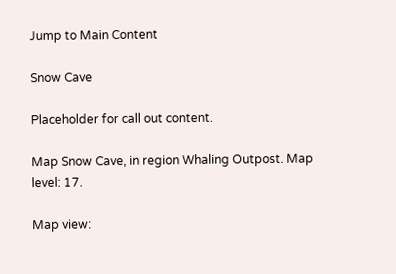Jump to Main Content

Snow Cave

Placeholder for call out content.

Map Snow Cave, in region Whaling Outpost. Map level: 17.

Map view: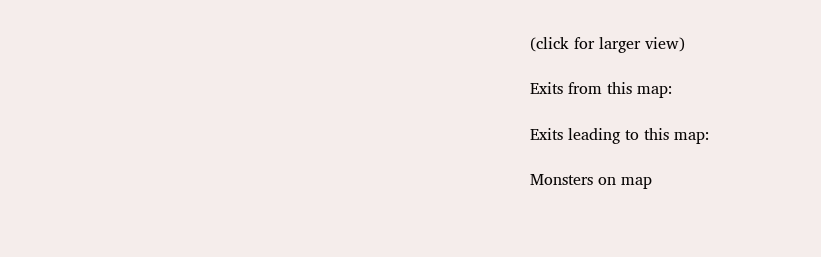(click for larger view)

Exits from this map:

Exits leading to this map:

Monsters on map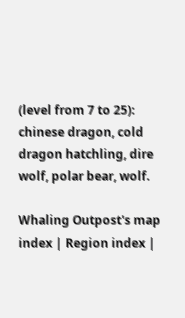(level from 7 to 25): chinese dragon, cold dragon hatchling, dire wolf, polar bear, wolf.

Whaling Outpost's map index | Region index |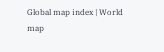Global map index | World map